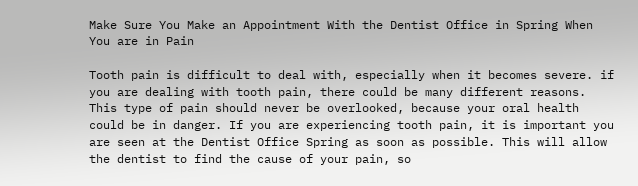Make Sure You Make an Appointment With the Dentist Office in Spring When You are in Pain

Tooth pain is difficult to deal with, especially when it becomes severe. if you are dealing with tooth pain, there could be many different reasons. This type of pain should never be overlooked, because your oral health could be in danger. If you are experiencing tooth pain, it is important you are seen at the Dentist Office Spring as soon as possible. This will allow the dentist to find the cause of your pain, so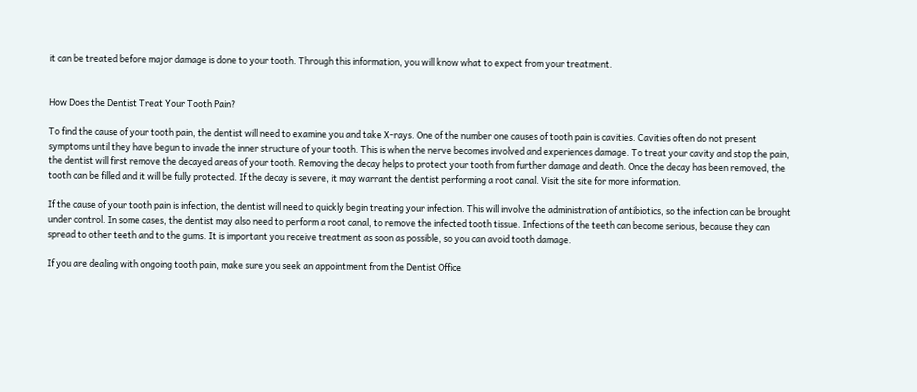it can be treated before major damage is done to your tooth. Through this information, you will know what to expect from your treatment.


How Does the Dentist Treat Your Tooth Pain?

To find the cause of your tooth pain, the dentist will need to examine you and take X-rays. One of the number one causes of tooth pain is cavities. Cavities often do not present symptoms until they have begun to invade the inner structure of your tooth. This is when the nerve becomes involved and experiences damage. To treat your cavity and stop the pain, the dentist will first remove the decayed areas of your tooth. Removing the decay helps to protect your tooth from further damage and death. Once the decay has been removed, the tooth can be filled and it will be fully protected. If the decay is severe, it may warrant the dentist performing a root canal. Visit the site for more information.

If the cause of your tooth pain is infection, the dentist will need to quickly begin treating your infection. This will involve the administration of antibiotics, so the infection can be brought under control. In some cases, the dentist may also need to perform a root canal, to remove the infected tooth tissue. Infections of the teeth can become serious, because they can spread to other teeth and to the gums. It is important you receive treatment as soon as possible, so you can avoid tooth damage.

If you are dealing with ongoing tooth pain, make sure you seek an appointment from the Dentist Office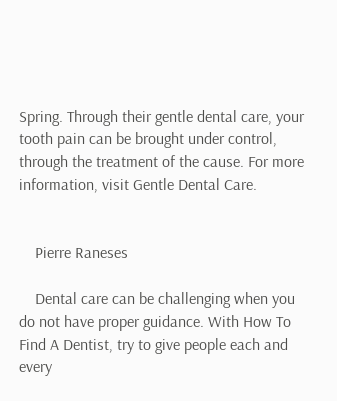Spring. Through their gentle dental care, your tooth pain can be brought under control, through the treatment of the cause. For more information, visit Gentle Dental Care.


    Pierre Raneses

    Dental care can be challenging when you do not have proper guidance. With How To Find A Dentist, try to give people each and every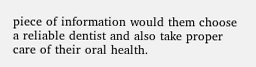piece of information would them choose a reliable dentist and also take proper care of their oral health.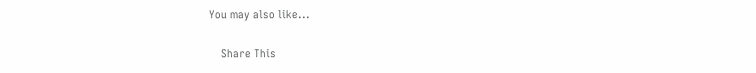You may also like...

    Share This